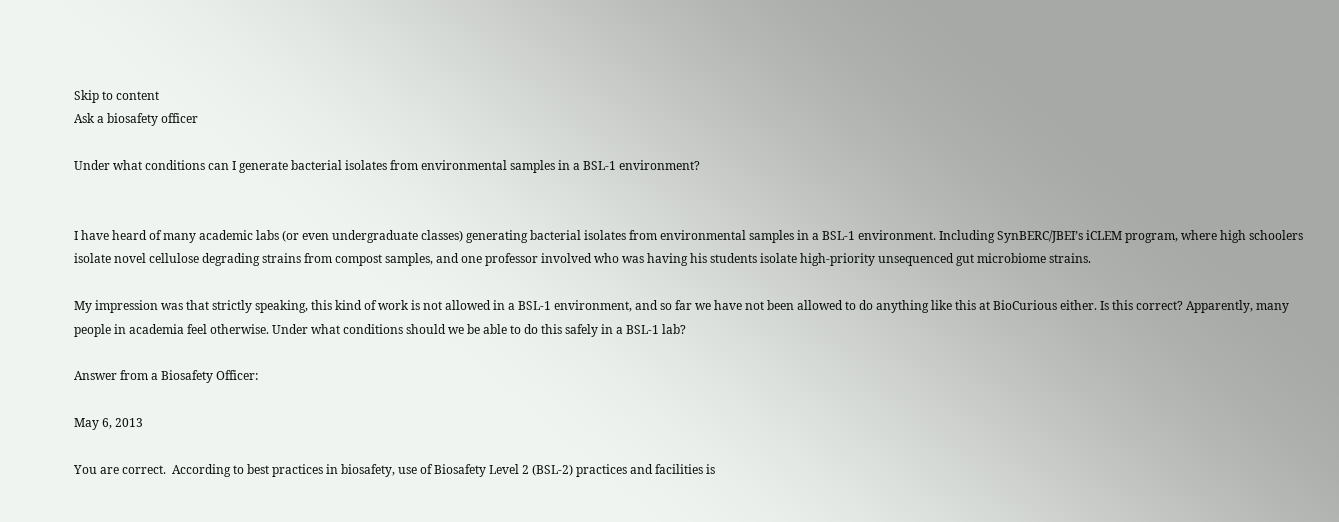Skip to content
Ask a biosafety officer

Under what conditions can I generate bacterial isolates from environmental samples in a BSL-1 environment?


I have heard of many academic labs (or even undergraduate classes) generating bacterial isolates from environmental samples in a BSL-1 environment. Including SynBERC/JBEI’s iCLEM program, where high schoolers isolate novel cellulose degrading strains from compost samples, and one professor involved who was having his students isolate high-priority unsequenced gut microbiome strains.

My impression was that strictly speaking, this kind of work is not allowed in a BSL-1 environment, and so far we have not been allowed to do anything like this at BioCurious either. Is this correct? Apparently, many people in academia feel otherwise. Under what conditions should we be able to do this safely in a BSL-1 lab?

Answer from a Biosafety Officer:

May 6, 2013

You are correct.  According to best practices in biosafety, use of Biosafety Level 2 (BSL-2) practices and facilities is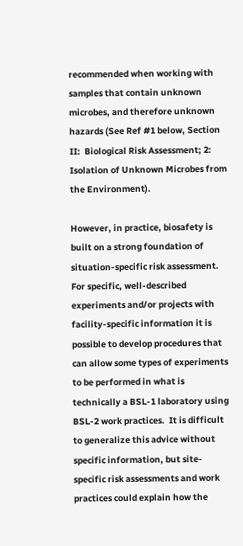recommended when working with samples that contain unknown microbes, and therefore unknown hazards (See Ref #1 below, Section II:  Biological Risk Assessment; 2:  Isolation of Unknown Microbes from the Environment).

However, in practice, biosafety is built on a strong foundation of situation-specific risk assessment.  For specific, well-described experiments and/or projects with facility-specific information it is possible to develop procedures that can allow some types of experiments to be performed in what is technically a BSL-1 laboratory using BSL-2 work practices.  It is difficult to generalize this advice without specific information, but site-specific risk assessments and work practices could explain how the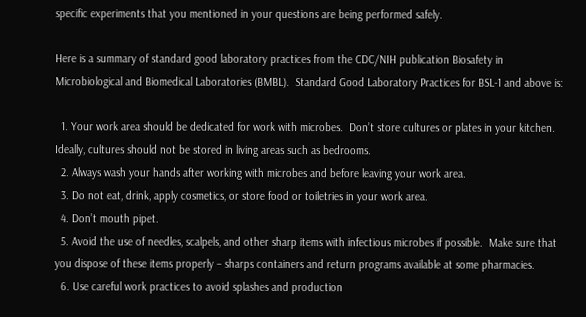specific experiments that you mentioned in your questions are being performed safely.

Here is a summary of standard good laboratory practices from the CDC/NIH publication Biosafety in Microbiological and Biomedical Laboratories (BMBL).  Standard Good Laboratory Practices for BSL-1 and above is:

  1. Your work area should be dedicated for work with microbes.  Don’t store cultures or plates in your kitchen.  Ideally, cultures should not be stored in living areas such as bedrooms.
  2. Always wash your hands after working with microbes and before leaving your work area.
  3. Do not eat, drink, apply cosmetics, or store food or toiletries in your work area.
  4. Don’t mouth pipet.
  5. Avoid the use of needles, scalpels, and other sharp items with infectious microbes if possible.  Make sure that you dispose of these items properly – sharps containers and return programs available at some pharmacies.
  6. Use careful work practices to avoid splashes and production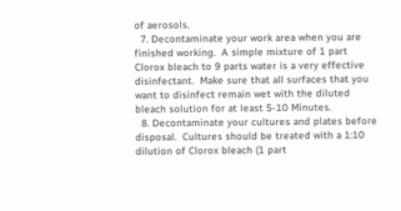of aerosols.
  7. Decontaminate your work area when you are finished working.  A simple mixture of 1 part Clorox bleach to 9 parts water is a very effective disinfectant.  Make sure that all surfaces that you want to disinfect remain wet with the diluted bleach solution for at least 5-10 Minutes.
  8. Decontaminate your cultures and plates before disposal.  Cultures should be treated with a 1:10 dilution of Clorox bleach (1 part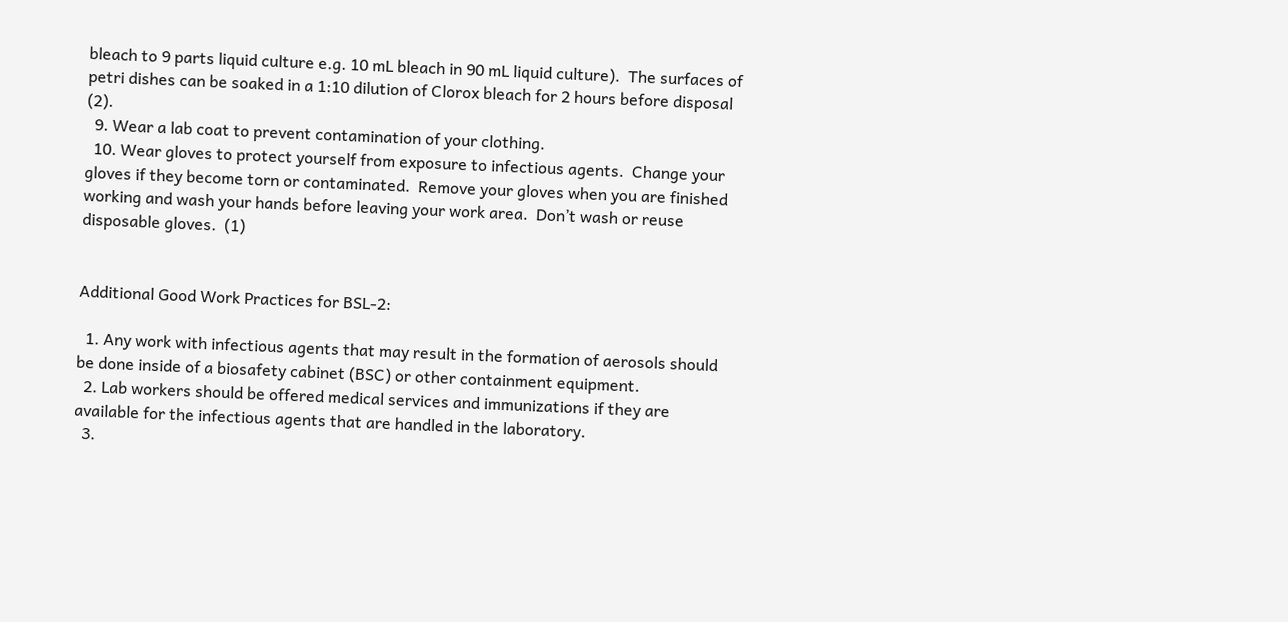bleach to 9 parts liquid culture e.g. 10 mL bleach in 90 mL liquid culture).  The surfaces of petri dishes can be soaked in a 1:10 dilution of Clorox bleach for 2 hours before disposal (2).
  9. Wear a lab coat to prevent contamination of your clothing.
  10. Wear gloves to protect yourself from exposure to infectious agents.  Change your gloves if they become torn or contaminated.  Remove your gloves when you are finished working and wash your hands before leaving your work area.  Don’t wash or reuse disposable gloves.  (1)


Additional Good Work Practices for BSL-2:

  1. Any work with infectious agents that may result in the formation of aerosols should be done inside of a biosafety cabinet (BSC) or other containment equipment.
  2. Lab workers should be offered medical services and immunizations if they are available for the infectious agents that are handled in the laboratory.
  3.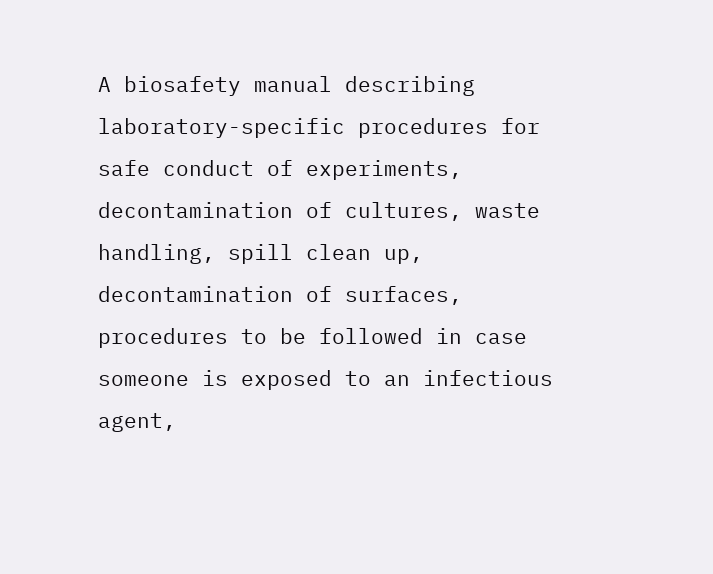A biosafety manual describing laboratory-specific procedures for safe conduct of experiments, decontamination of cultures, waste handling, spill clean up, decontamination of surfaces, procedures to be followed in case someone is exposed to an infectious agent,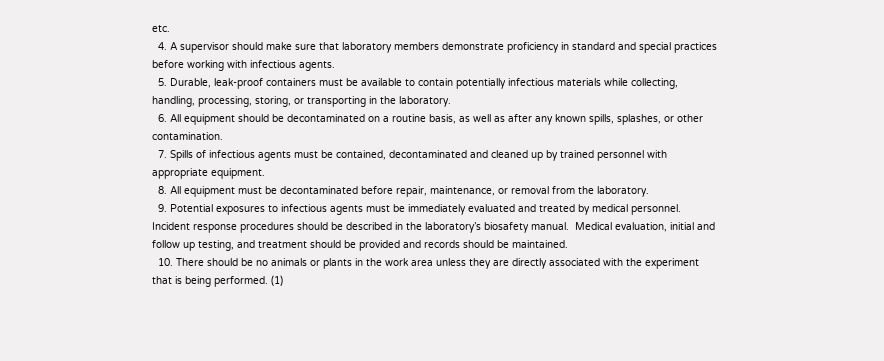etc.
  4. A supervisor should make sure that laboratory members demonstrate proficiency in standard and special practices before working with infectious agents.
  5. Durable, leak-proof containers must be available to contain potentially infectious materials while collecting, handling, processing, storing, or transporting in the laboratory.
  6. All equipment should be decontaminated on a routine basis, as well as after any known spills, splashes, or other contamination.
  7. Spills of infectious agents must be contained, decontaminated and cleaned up by trained personnel with appropriate equipment.
  8. All equipment must be decontaminated before repair, maintenance, or removal from the laboratory.
  9. Potential exposures to infectious agents must be immediately evaluated and treated by medical personnel.  Incident response procedures should be described in the laboratory’s biosafety manual.  Medical evaluation, initial and follow up testing, and treatment should be provided and records should be maintained.
  10. There should be no animals or plants in the work area unless they are directly associated with the experiment that is being performed. (1)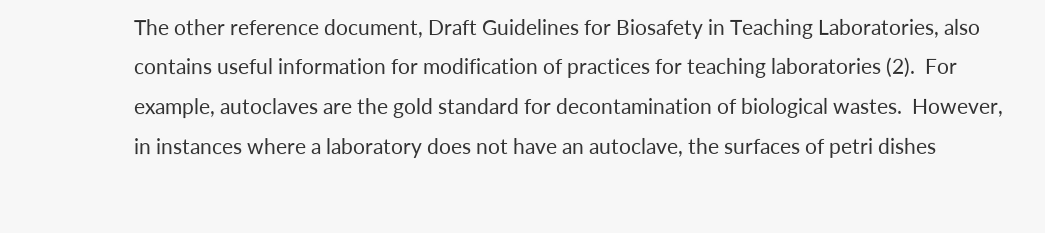The other reference document, Draft Guidelines for Biosafety in Teaching Laboratories, also contains useful information for modification of practices for teaching laboratories (2).  For example, autoclaves are the gold standard for decontamination of biological wastes.  However, in instances where a laboratory does not have an autoclave, the surfaces of petri dishes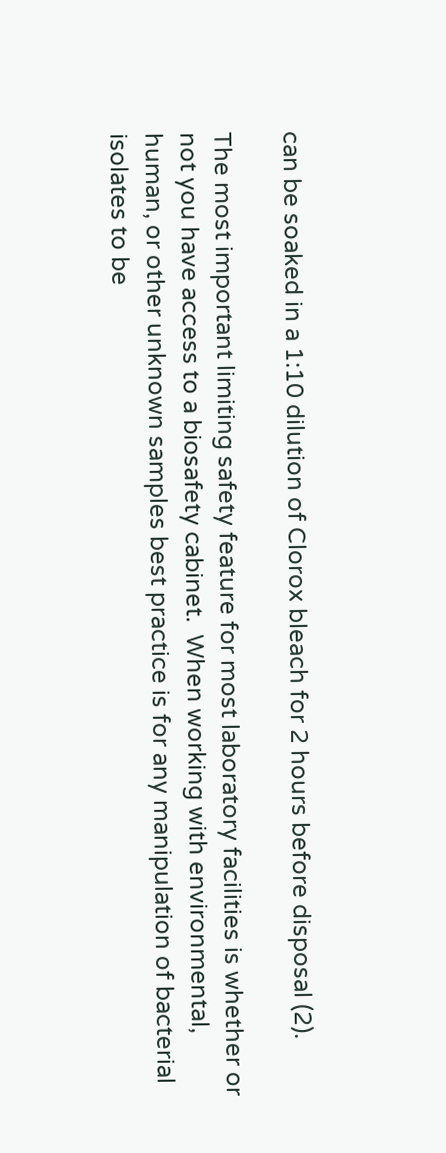can be soaked in a 1:10 dilution of Clorox bleach for 2 hours before disposal (2).

The most important limiting safety feature for most laboratory facilities is whether or not you have access to a biosafety cabinet.  When working with environmental, human, or other unknown samples best practice is for any manipulation of bacterial isolates to be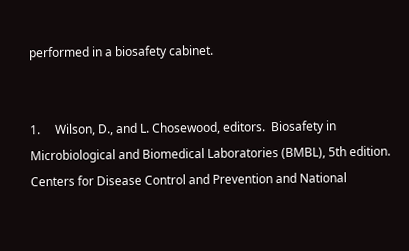performed in a biosafety cabinet.


1.     Wilson, D., and L. Chosewood, editors.  Biosafety in Microbiological and Biomedical Laboratories (BMBL), 5th edition.  Centers for Disease Control and Prevention and National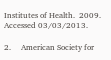Institutes of Health.  2009.  Accessed 03/03/2013.

2.     American Society for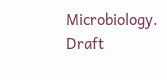Microbiology.  Draft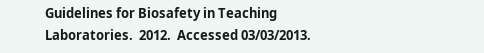Guidelines for Biosafety in Teaching Laboratories.  2012.  Accessed 03/03/2013.